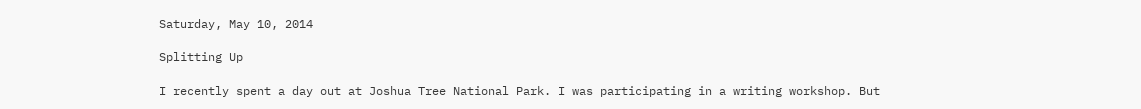Saturday, May 10, 2014

Splitting Up

I recently spent a day out at Joshua Tree National Park. I was participating in a writing workshop. But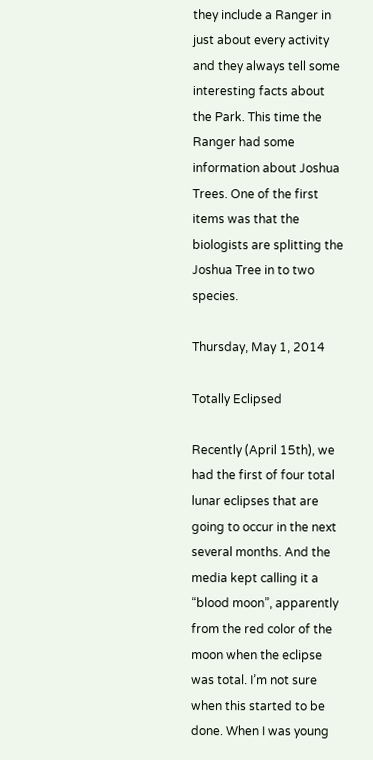they include a Ranger in just about every activity and they always tell some interesting facts about the Park. This time the Ranger had some information about Joshua Trees. One of the first items was that the biologists are splitting the Joshua Tree in to two species.

Thursday, May 1, 2014

Totally Eclipsed

Recently (April 15th), we had the first of four total lunar eclipses that are going to occur in the next several months. And the media kept calling it a “blood moon”, apparently from the red color of the moon when the eclipse was total. I’m not sure when this started to be done. When I was young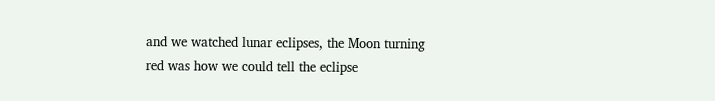and we watched lunar eclipses, the Moon turning red was how we could tell the eclipse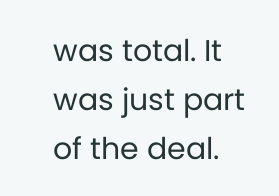was total. It was just part of the deal.